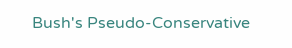Bush's Pseudo-Conservative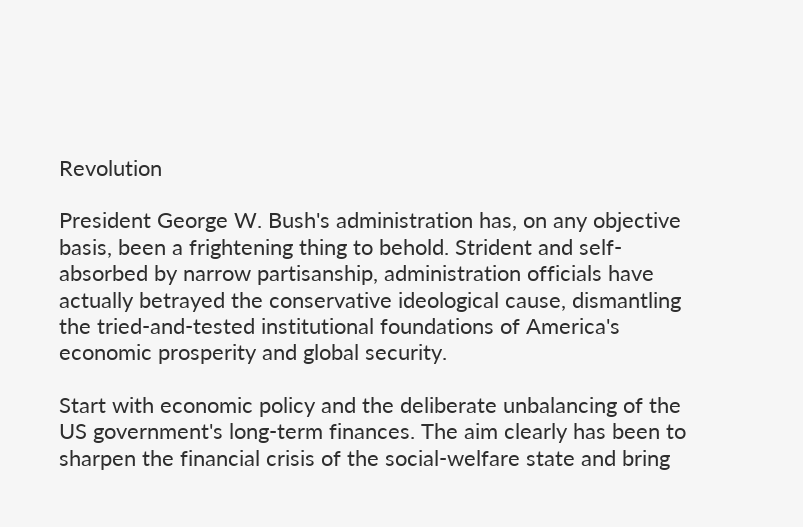Revolution

President George W. Bush's administration has, on any objective basis, been a frightening thing to behold. Strident and self-absorbed by narrow partisanship, administration officials have actually betrayed the conservative ideological cause, dismantling the tried-and-tested institutional foundations of America's economic prosperity and global security.

Start with economic policy and the deliberate unbalancing of the US government's long-term finances. The aim clearly has been to sharpen the financial crisis of the social-welfare state and bring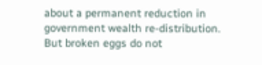about a permanent reduction in government wealth re-distribution. But broken eggs do not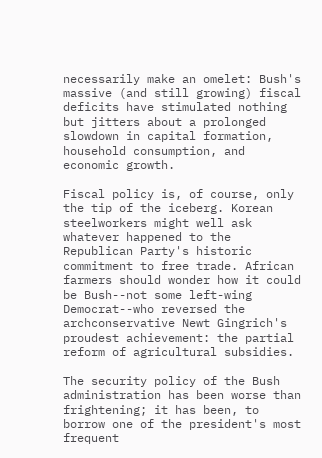necessarily make an omelet: Bush's massive (and still growing) fiscal deficits have stimulated nothing but jitters about a prolonged slowdown in capital formation, household consumption, and economic growth.

Fiscal policy is, of course, only the tip of the iceberg. Korean steelworkers might well ask whatever happened to the Republican Party's historic commitment to free trade. African farmers should wonder how it could be Bush--not some left-wing Democrat--who reversed the archconservative Newt Gingrich's proudest achievement: the partial reform of agricultural subsidies.

The security policy of the Bush administration has been worse than frightening; it has been, to borrow one of the president's most frequent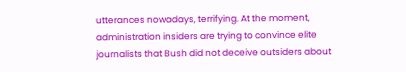utterances nowadays, terrifying. At the moment, administration insiders are trying to convince elite journalists that Bush did not deceive outsiders about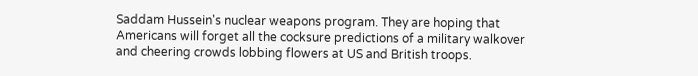Saddam Hussein's nuclear weapons program. They are hoping that Americans will forget all the cocksure predictions of a military walkover and cheering crowds lobbing flowers at US and British troops.